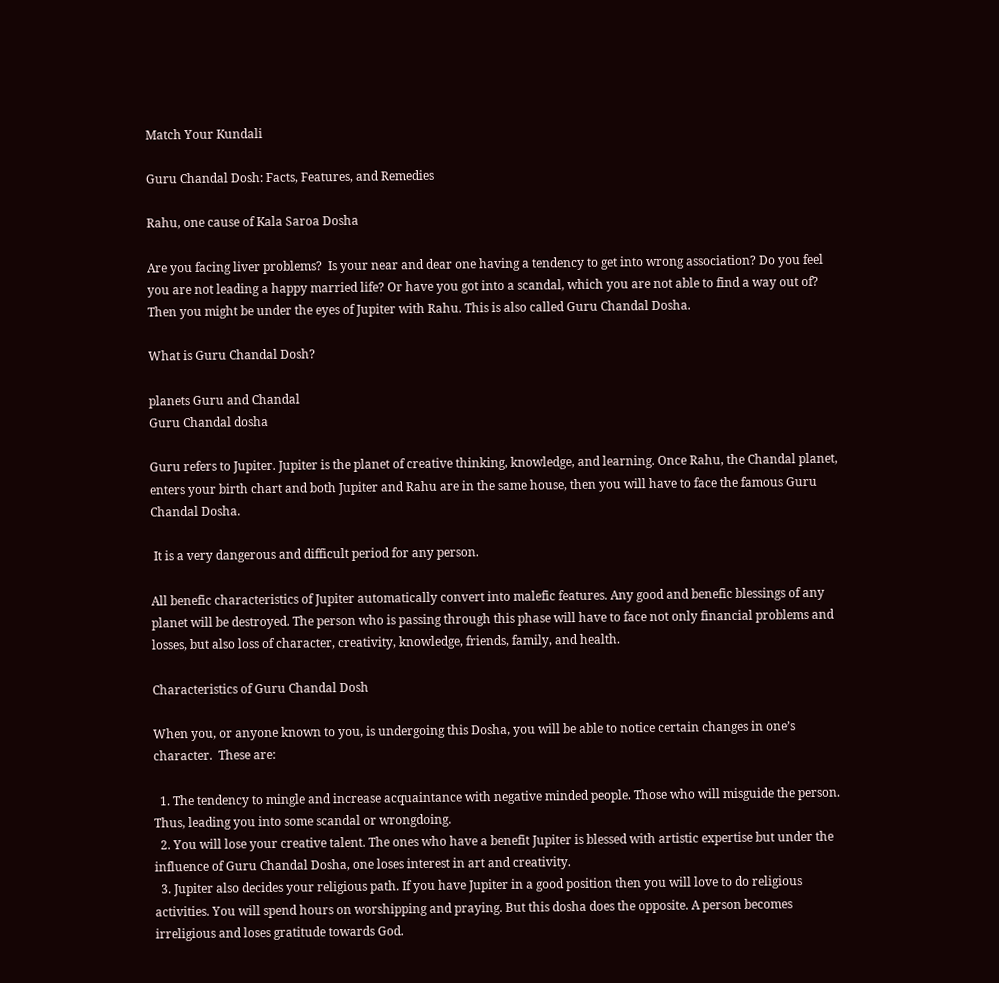Match Your Kundali

Guru Chandal Dosh: Facts, Features, and Remedies

Rahu, one cause of Kala Saroa Dosha

Are you facing liver problems?  Is your near and dear one having a tendency to get into wrong association? Do you feel you are not leading a happy married life? Or have you got into a scandal, which you are not able to find a way out of? Then you might be under the eyes of Jupiter with Rahu. This is also called Guru Chandal Dosha.

What is Guru Chandal Dosh?

planets Guru and Chandal
Guru Chandal dosha

Guru refers to Jupiter. Jupiter is the planet of creative thinking, knowledge, and learning. Once Rahu, the Chandal planet, enters your birth chart and both Jupiter and Rahu are in the same house, then you will have to face the famous Guru Chandal Dosha.

 It is a very dangerous and difficult period for any person.

All benefic characteristics of Jupiter automatically convert into malefic features. Any good and benefic blessings of any planet will be destroyed. The person who is passing through this phase will have to face not only financial problems and losses, but also loss of character, creativity, knowledge, friends, family, and health.

Characteristics of Guru Chandal Dosh

When you, or anyone known to you, is undergoing this Dosha, you will be able to notice certain changes in one’s character.  These are:

  1. The tendency to mingle and increase acquaintance with negative minded people. Those who will misguide the person. Thus, leading you into some scandal or wrongdoing.
  2. You will lose your creative talent. The ones who have a benefit Jupiter is blessed with artistic expertise but under the influence of Guru Chandal Dosha, one loses interest in art and creativity.
  3. Jupiter also decides your religious path. If you have Jupiter in a good position then you will love to do religious activities. You will spend hours on worshipping and praying. But this dosha does the opposite. A person becomes irreligious and loses gratitude towards God.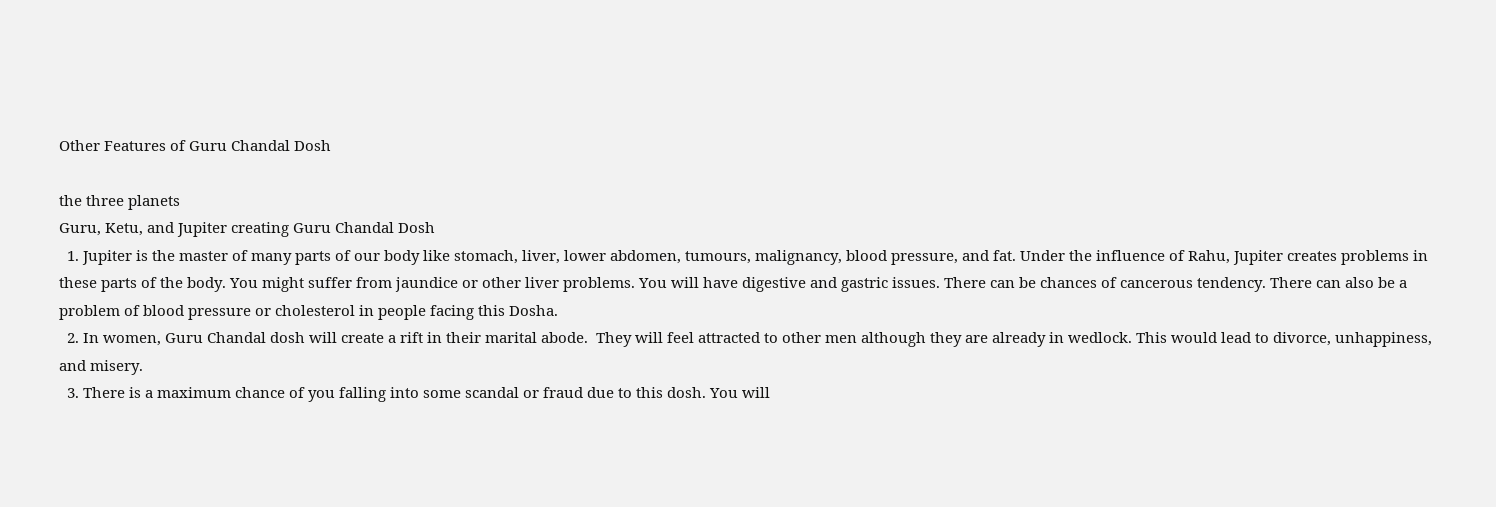Other Features of Guru Chandal Dosh

the three planets
Guru, Ketu, and Jupiter creating Guru Chandal Dosh
  1. Jupiter is the master of many parts of our body like stomach, liver, lower abdomen, tumours, malignancy, blood pressure, and fat. Under the influence of Rahu, Jupiter creates problems in these parts of the body. You might suffer from jaundice or other liver problems. You will have digestive and gastric issues. There can be chances of cancerous tendency. There can also be a problem of blood pressure or cholesterol in people facing this Dosha.
  2. In women, Guru Chandal dosh will create a rift in their marital abode.  They will feel attracted to other men although they are already in wedlock. This would lead to divorce, unhappiness, and misery.
  3. There is a maximum chance of you falling into some scandal or fraud due to this dosh. You will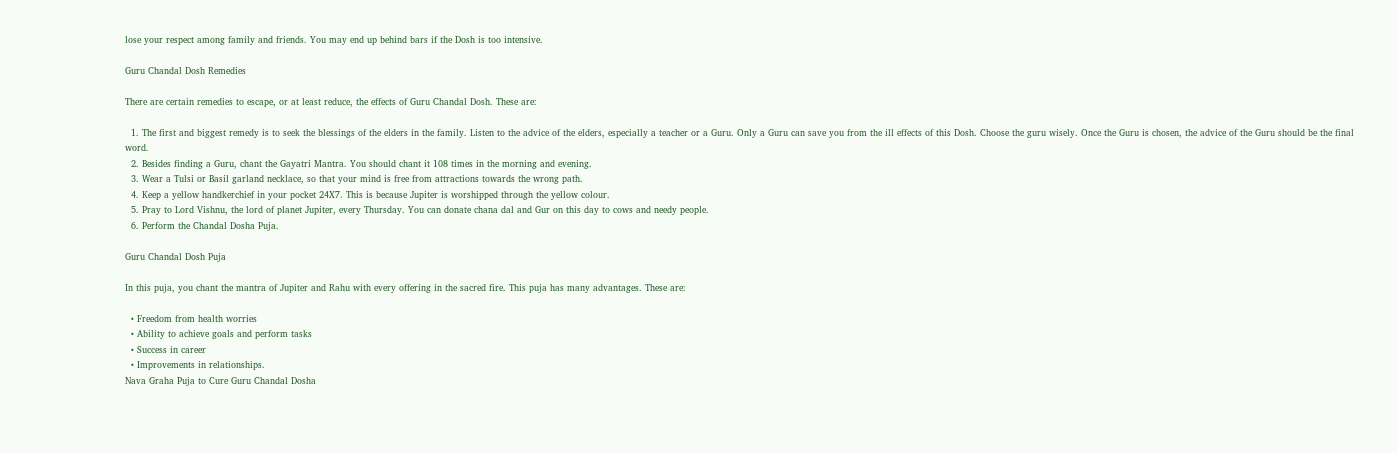lose your respect among family and friends. You may end up behind bars if the Dosh is too intensive.

Guru Chandal Dosh Remedies

There are certain remedies to escape, or at least reduce, the effects of Guru Chandal Dosh. These are:

  1. The first and biggest remedy is to seek the blessings of the elders in the family. Listen to the advice of the elders, especially a teacher or a Guru. Only a Guru can save you from the ill effects of this Dosh. Choose the guru wisely. Once the Guru is chosen, the advice of the Guru should be the final word.
  2. Besides finding a Guru, chant the Gayatri Mantra. You should chant it 108 times in the morning and evening.
  3. Wear a Tulsi or Basil garland necklace, so that your mind is free from attractions towards the wrong path.
  4. Keep a yellow handkerchief in your pocket 24X7. This is because Jupiter is worshipped through the yellow colour.
  5. Pray to Lord Vishnu, the lord of planet Jupiter, every Thursday. You can donate chana dal and Gur on this day to cows and needy people.
  6. Perform the Chandal Dosha Puja.

Guru Chandal Dosh Puja

In this puja, you chant the mantra of Jupiter and Rahu with every offering in the sacred fire. This puja has many advantages. These are:

  • Freedom from health worries
  • Ability to achieve goals and perform tasks
  • Success in career
  • Improvements in relationships.
Nava Graha Puja to Cure Guru Chandal Dosha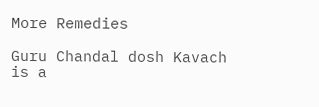More Remedies

Guru Chandal dosh Kavach is a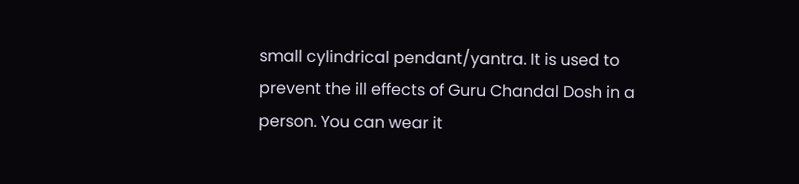small cylindrical pendant/yantra. It is used to prevent the ill effects of Guru Chandal Dosh in a person. You can wear it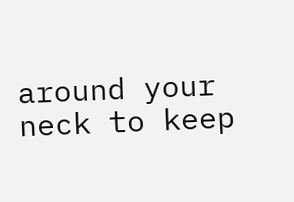around your neck to keep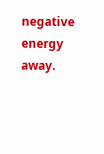negative energy away.